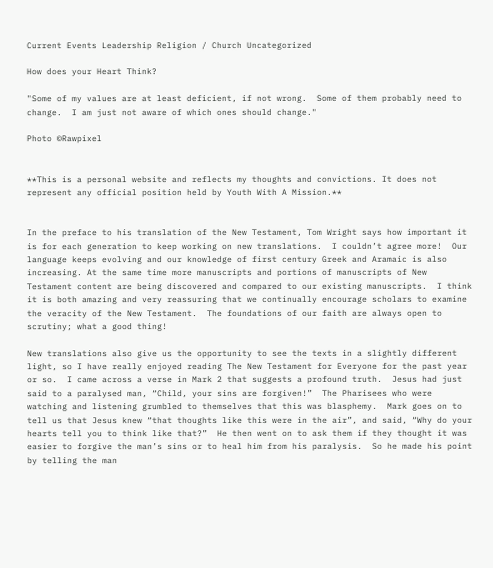Current Events Leadership Religion / Church Uncategorized

How does your Heart Think?

"Some of my values are at least deficient, if not wrong.  Some of them probably need to change.  I am just not aware of which ones should change."

Photo ©Rawpixel


**This is a personal website and reflects my thoughts and convictions. It does not represent any official position held by Youth With A Mission.**


In the preface to his translation of the New Testament, Tom Wright says how important it is for each generation to keep working on new translations.  I couldn’t agree more!  Our language keeps evolving and our knowledge of first century Greek and Aramaic is also increasing. At the same time more manuscripts and portions of manuscripts of New Testament content are being discovered and compared to our existing manuscripts.  I think it is both amazing and very reassuring that we continually encourage scholars to examine the veracity of the New Testament.  The foundations of our faith are always open to scrutiny; what a good thing!

New translations also give us the opportunity to see the texts in a slightly different light, so I have really enjoyed reading The New Testament for Everyone for the past year or so.  I came across a verse in Mark 2 that suggests a profound truth.  Jesus had just said to a paralysed man, “Child, your sins are forgiven!”  The Pharisees who were watching and listening grumbled to themselves that this was blasphemy.  Mark goes on to tell us that Jesus knew “that thoughts like this were in the air”, and said, “Why do your hearts tell you to think like that?”  He then went on to ask them if they thought it was easier to forgive the man’s sins or to heal him from his paralysis.  So he made his point by telling the man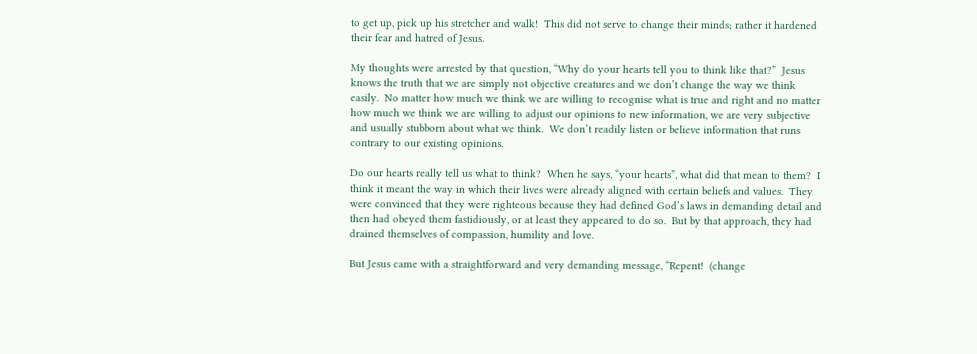to get up, pick up his stretcher and walk!  This did not serve to change their minds; rather it hardened their fear and hatred of Jesus.

My thoughts were arrested by that question, “Why do your hearts tell you to think like that?”  Jesus knows the truth that we are simply not objective creatures and we don’t change the way we think easily.  No matter how much we think we are willing to recognise what is true and right and no matter how much we think we are willing to adjust our opinions to new information, we are very subjective and usually stubborn about what we think.  We don’t readily listen or believe information that runs contrary to our existing opinions.

Do our hearts really tell us what to think?  When he says, “your hearts”, what did that mean to them?  I think it meant the way in which their lives were already aligned with certain beliefs and values.  They were convinced that they were righteous because they had defined God’s laws in demanding detail and then had obeyed them fastidiously, or at least they appeared to do so.  But by that approach, they had drained themselves of compassion, humility and love.

But Jesus came with a straightforward and very demanding message, “Repent!  (change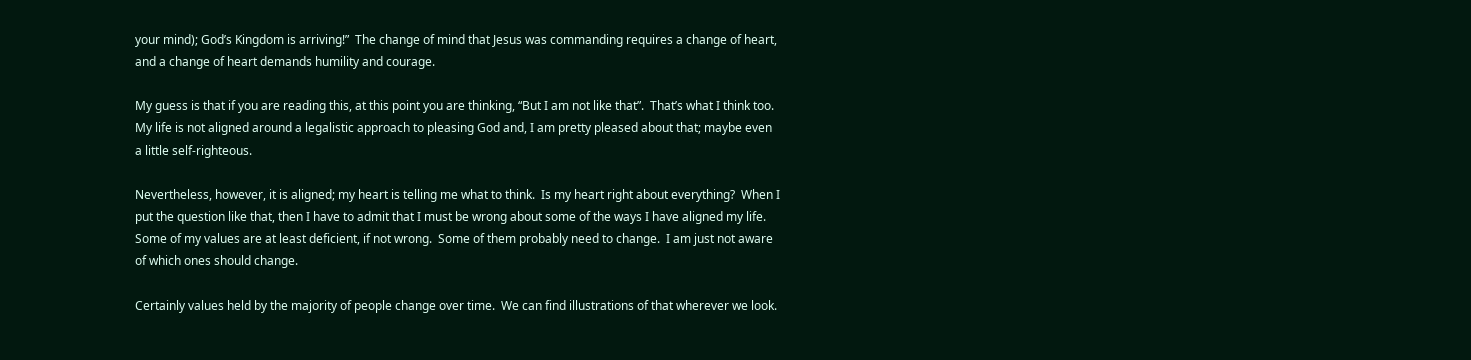your mind); God’s Kingdom is arriving!”  The change of mind that Jesus was commanding requires a change of heart, and a change of heart demands humility and courage.

My guess is that if you are reading this, at this point you are thinking, “But I am not like that”.  That’s what I think too.  My life is not aligned around a legalistic approach to pleasing God and, I am pretty pleased about that; maybe even a little self-righteous.

Nevertheless, however, it is aligned; my heart is telling me what to think.  Is my heart right about everything?  When I put the question like that, then I have to admit that I must be wrong about some of the ways I have aligned my life.  Some of my values are at least deficient, if not wrong.  Some of them probably need to change.  I am just not aware of which ones should change.

Certainly values held by the majority of people change over time.  We can find illustrations of that wherever we look.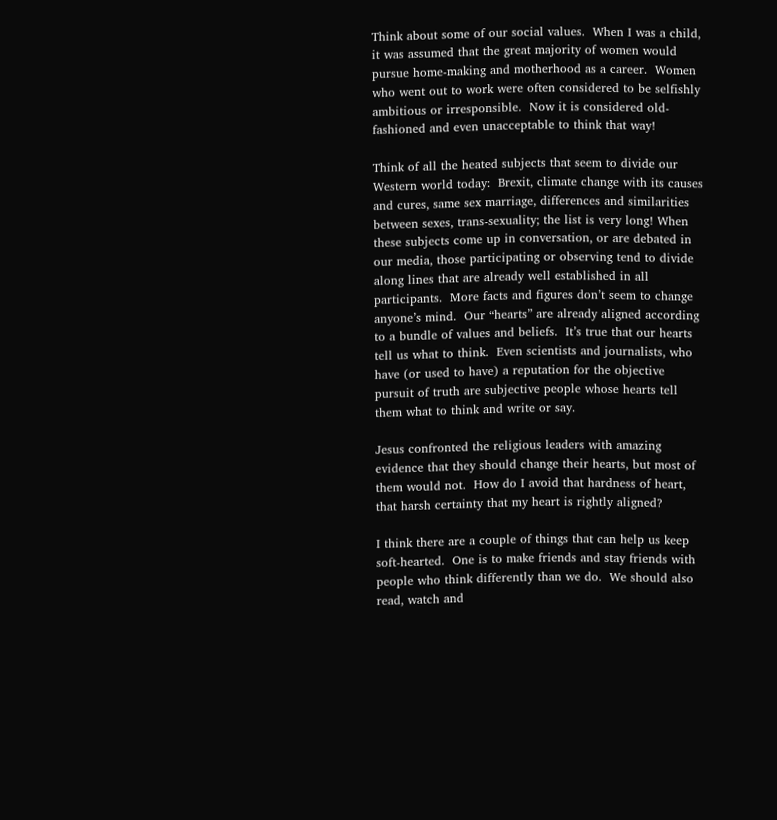Think about some of our social values.  When I was a child, it was assumed that the great majority of women would pursue home-making and motherhood as a career.  Women who went out to work were often considered to be selfishly ambitious or irresponsible.  Now it is considered old-fashioned and even unacceptable to think that way!

Think of all the heated subjects that seem to divide our Western world today:  Brexit, climate change with its causes and cures, same sex marriage, differences and similarities between sexes, trans-sexuality; the list is very long! When these subjects come up in conversation, or are debated in our media, those participating or observing tend to divide along lines that are already well established in all participants.  More facts and figures don’t seem to change anyone’s mind.  Our “hearts” are already aligned according to a bundle of values and beliefs.  It’s true that our hearts tell us what to think.  Even scientists and journalists, who have (or used to have) a reputation for the objective pursuit of truth are subjective people whose hearts tell them what to think and write or say.

Jesus confronted the religious leaders with amazing evidence that they should change their hearts, but most of them would not.  How do I avoid that hardness of heart, that harsh certainty that my heart is rightly aligned?

I think there are a couple of things that can help us keep soft-hearted.  One is to make friends and stay friends with people who think differently than we do.  We should also read, watch and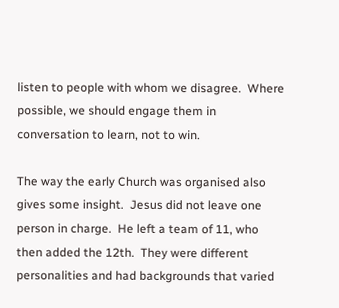listen to people with whom we disagree.  Where possible, we should engage them in conversation to learn, not to win.

The way the early Church was organised also gives some insight.  Jesus did not leave one person in charge.  He left a team of 11, who then added the 12th.  They were different personalities and had backgrounds that varied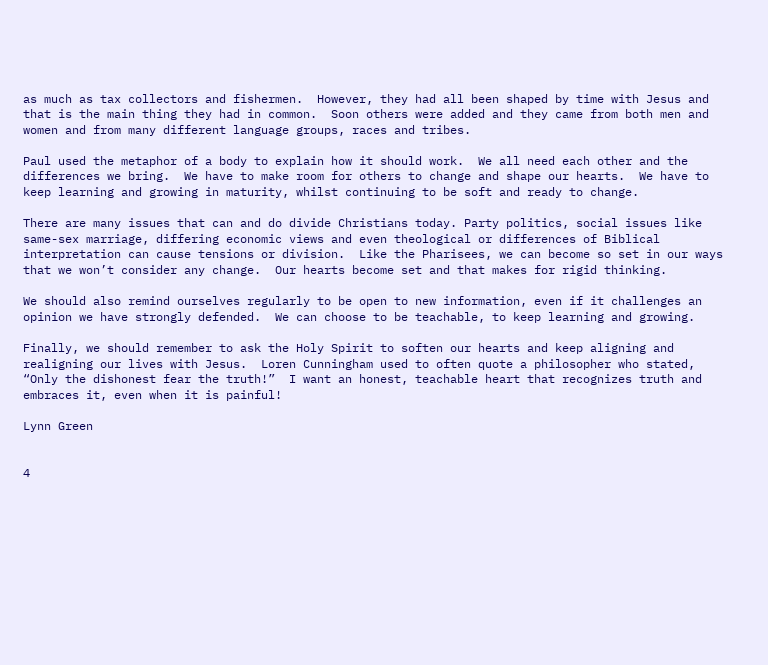as much as tax collectors and fishermen.  However, they had all been shaped by time with Jesus and that is the main thing they had in common.  Soon others were added and they came from both men and women and from many different language groups, races and tribes.

Paul used the metaphor of a body to explain how it should work.  We all need each other and the differences we bring.  We have to make room for others to change and shape our hearts.  We have to keep learning and growing in maturity, whilst continuing to be soft and ready to change.

There are many issues that can and do divide Christians today. Party politics, social issues like same-sex marriage, differing economic views and even theological or differences of Biblical interpretation can cause tensions or division.  Like the Pharisees, we can become so set in our ways that we won’t consider any change.  Our hearts become set and that makes for rigid thinking.

We should also remind ourselves regularly to be open to new information, even if it challenges an opinion we have strongly defended.  We can choose to be teachable, to keep learning and growing.

Finally, we should remember to ask the Holy Spirit to soften our hearts and keep aligning and realigning our lives with Jesus.  Loren Cunningham used to often quote a philosopher who stated, “Only the dishonest fear the truth!”  I want an honest, teachable heart that recognizes truth and embraces it, even when it is painful!

Lynn Green


4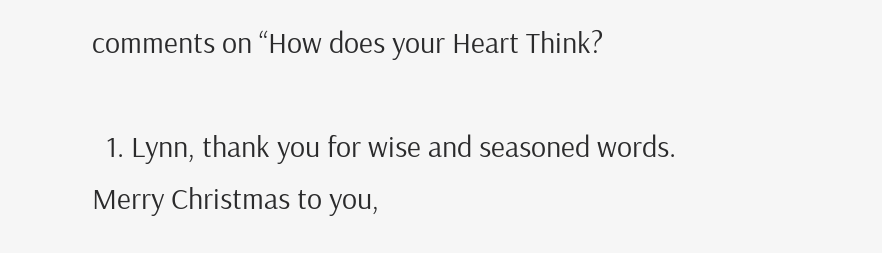comments on “How does your Heart Think?

  1. Lynn, thank you for wise and seasoned words. Merry Christmas to you,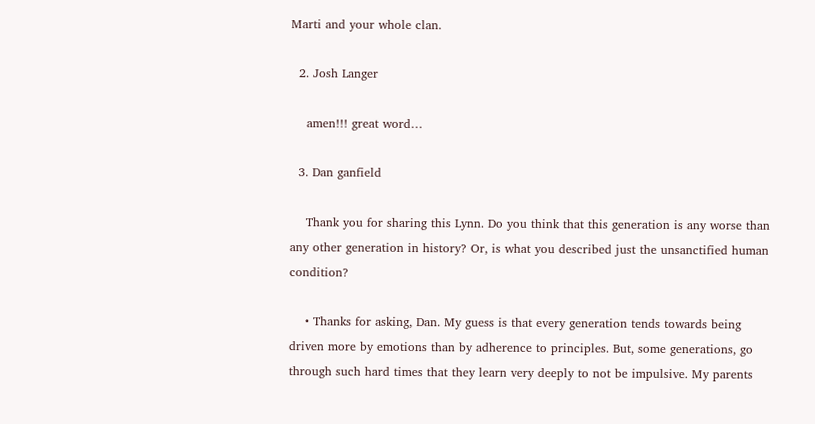Marti and your whole clan.

  2. Josh Langer

    amen!!! great word…

  3. Dan ganfield

    Thank you for sharing this Lynn. Do you think that this generation is any worse than any other generation in history? Or, is what you described just the unsanctified human condition?

    • Thanks for asking, Dan. My guess is that every generation tends towards being driven more by emotions than by adherence to principles. But, some generations, go through such hard times that they learn very deeply to not be impulsive. My parents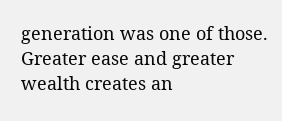generation was one of those. Greater ease and greater wealth creates an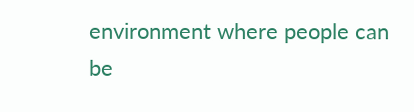environment where people can be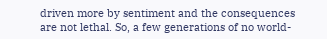driven more by sentiment and the consequences are not lethal. So, a few generations of no world-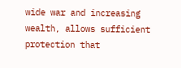wide war and increasing wealth, allows sufficient protection that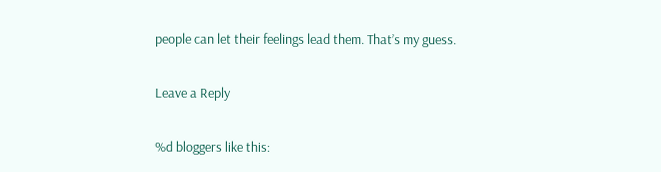people can let their feelings lead them. That’s my guess.

Leave a Reply

%d bloggers like this: